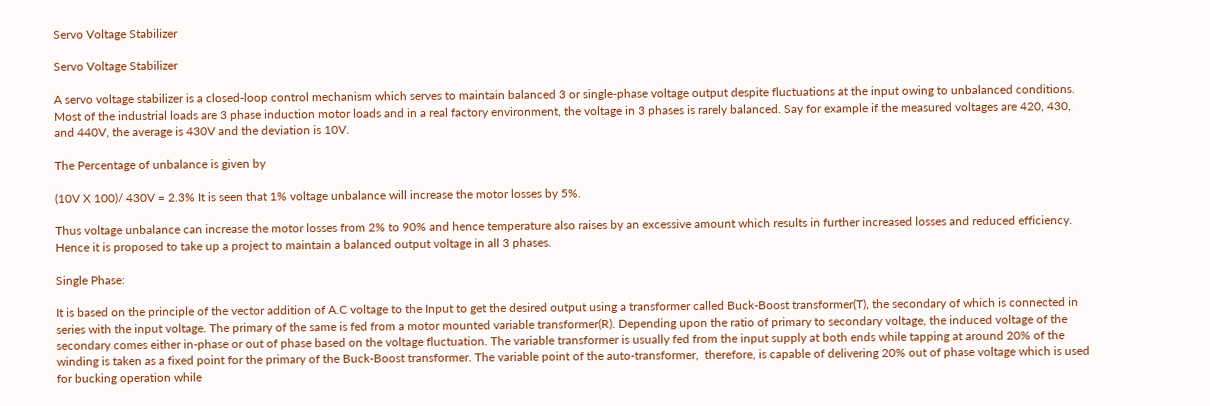Servo Voltage Stabilizer

Servo Voltage Stabilizer

A servo voltage stabilizer is a closed-loop control mechanism which serves to maintain balanced 3 or single-phase voltage output despite fluctuations at the input owing to unbalanced conditions. Most of the industrial loads are 3 phase induction motor loads and in a real factory environment, the voltage in 3 phases is rarely balanced. Say for example if the measured voltages are 420, 430, and 440V, the average is 430V and the deviation is 10V.

The Percentage of unbalance is given by

(10V X 100)/ 430V = 2.3% It is seen that 1% voltage unbalance will increase the motor losses by 5%.

Thus voltage unbalance can increase the motor losses from 2% to 90% and hence temperature also raises by an excessive amount which results in further increased losses and reduced efficiency. Hence it is proposed to take up a project to maintain a balanced output voltage in all 3 phases.

Single Phase:

It is based on the principle of the vector addition of A.C voltage to the Input to get the desired output using a transformer called Buck-Boost transformer(T), the secondary of which is connected in series with the input voltage. The primary of the same is fed from a motor mounted variable transformer(R). Depending upon the ratio of primary to secondary voltage, the induced voltage of the secondary comes either in-phase or out of phase based on the voltage fluctuation. The variable transformer is usually fed from the input supply at both ends while tapping at around 20% of the winding is taken as a fixed point for the primary of the Buck-Boost transformer. The variable point of the auto-transformer,  therefore, is capable of delivering 20% out of phase voltage which is used for bucking operation while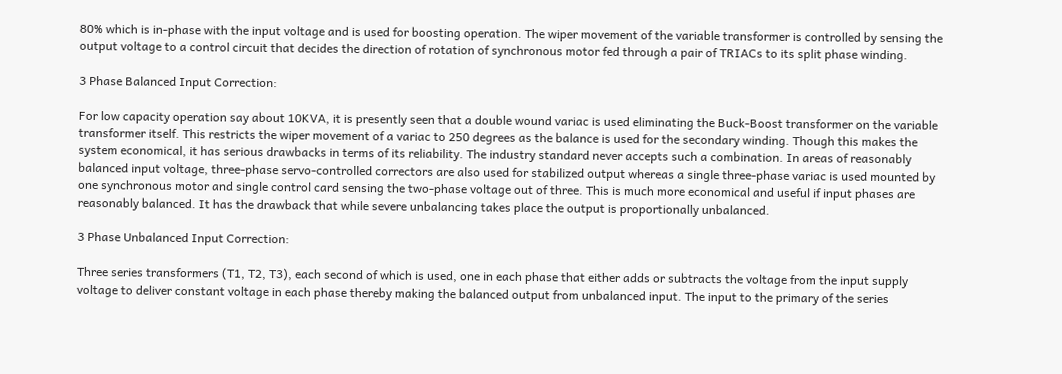80% which is in-phase with the input voltage and is used for boosting operation. The wiper movement of the variable transformer is controlled by sensing the output voltage to a control circuit that decides the direction of rotation of synchronous motor fed through a pair of TRIACs to its split phase winding.

3 Phase Balanced Input Correction:

For low capacity operation say about 10KVA, it is presently seen that a double wound variac is used eliminating the Buck-Boost transformer on the variable transformer itself. This restricts the wiper movement of a variac to 250 degrees as the balance is used for the secondary winding. Though this makes the system economical, it has serious drawbacks in terms of its reliability. The industry standard never accepts such a combination. In areas of reasonably balanced input voltage, three-phase servo-controlled correctors are also used for stabilized output whereas a single three-phase variac is used mounted by one synchronous motor and single control card sensing the two-phase voltage out of three. This is much more economical and useful if input phases are reasonably balanced. It has the drawback that while severe unbalancing takes place the output is proportionally unbalanced.

3 Phase Unbalanced Input Correction:

Three series transformers (T1, T2, T3), each second of which is used, one in each phase that either adds or subtracts the voltage from the input supply voltage to deliver constant voltage in each phase thereby making the balanced output from unbalanced input. The input to the primary of the series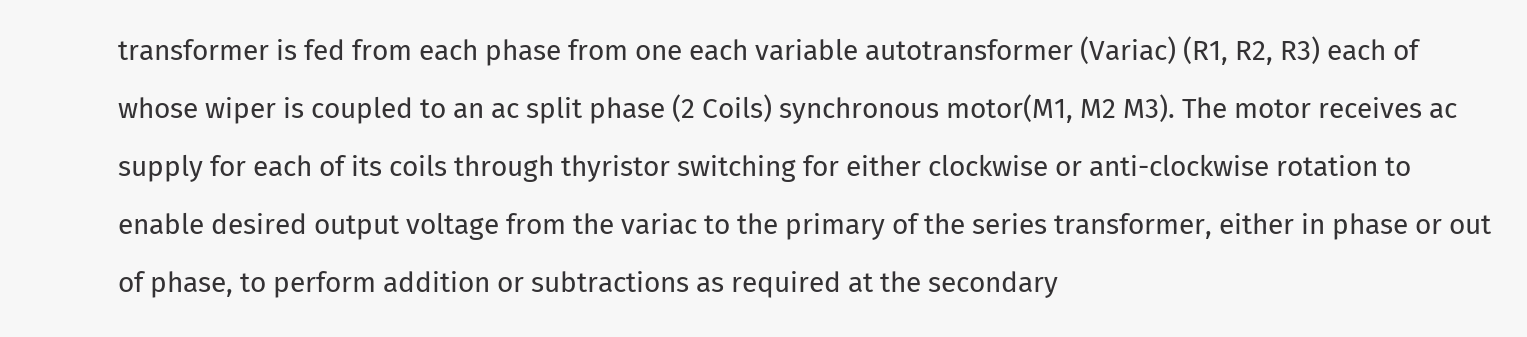transformer is fed from each phase from one each variable autotransformer (Variac) (R1, R2, R3) each of whose wiper is coupled to an ac split phase (2 Coils) synchronous motor(M1, M2 M3). The motor receives ac supply for each of its coils through thyristor switching for either clockwise or anti-clockwise rotation to enable desired output voltage from the variac to the primary of the series transformer, either in phase or out of phase, to perform addition or subtractions as required at the secondary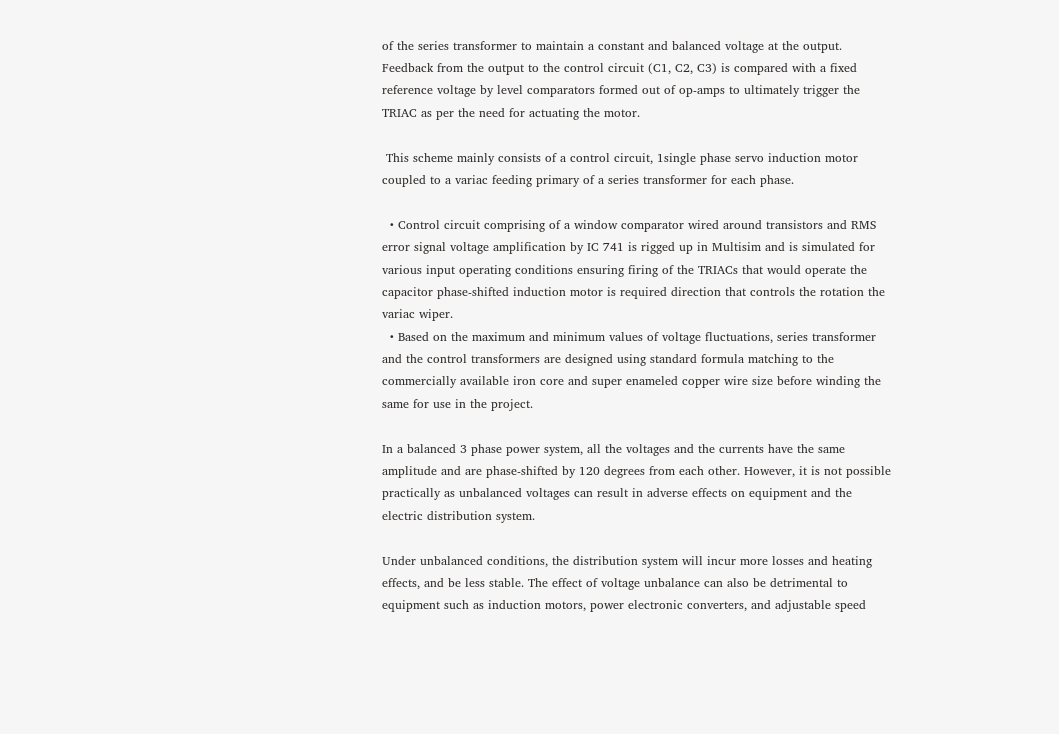of the series transformer to maintain a constant and balanced voltage at the output. Feedback from the output to the control circuit (C1, C2, C3) is compared with a fixed reference voltage by level comparators formed out of op-amps to ultimately trigger the TRIAC as per the need for actuating the motor.

 This scheme mainly consists of a control circuit, 1single phase servo induction motor coupled to a variac feeding primary of a series transformer for each phase.

  • Control circuit comprising of a window comparator wired around transistors and RMS error signal voltage amplification by IC 741 is rigged up in Multisim and is simulated for various input operating conditions ensuring firing of the TRIACs that would operate the capacitor phase-shifted induction motor is required direction that controls the rotation the variac wiper.
  • Based on the maximum and minimum values of voltage fluctuations, series transformer and the control transformers are designed using standard formula matching to the commercially available iron core and super enameled copper wire size before winding the same for use in the project.

In a balanced 3 phase power system, all the voltages and the currents have the same amplitude and are phase-shifted by 120 degrees from each other. However, it is not possible practically as unbalanced voltages can result in adverse effects on equipment and the electric distribution system.

Under unbalanced conditions, the distribution system will incur more losses and heating effects, and be less stable. The effect of voltage unbalance can also be detrimental to equipment such as induction motors, power electronic converters, and adjustable speed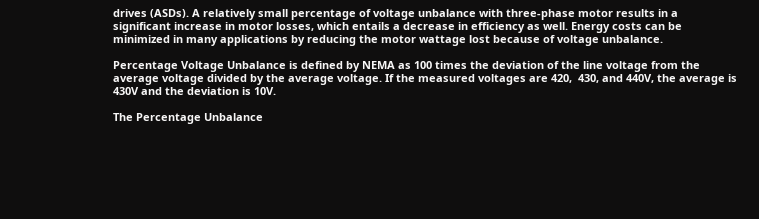drives (ASDs). A relatively small percentage of voltage unbalance with three-phase motor results in a significant increase in motor losses, which entails a decrease in efficiency as well. Energy costs can be minimized in many applications by reducing the motor wattage lost because of voltage unbalance.

Percentage Voltage Unbalance is defined by NEMA as 100 times the deviation of the line voltage from the average voltage divided by the average voltage. If the measured voltages are 420,  430, and 440V, the average is 430V and the deviation is 10V.

The Percentage Unbalance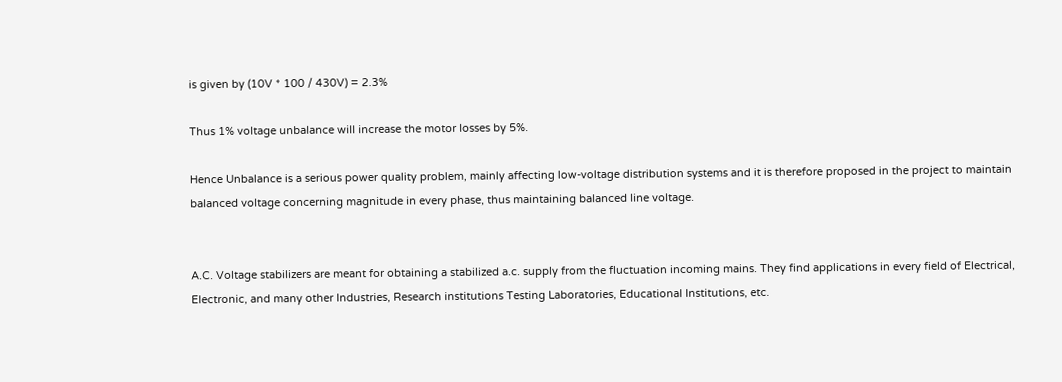is given by (10V * 100 / 430V) = 2.3%

Thus 1% voltage unbalance will increase the motor losses by 5%.

Hence Unbalance is a serious power quality problem, mainly affecting low-voltage distribution systems and it is therefore proposed in the project to maintain balanced voltage concerning magnitude in every phase, thus maintaining balanced line voltage.


A.C. Voltage stabilizers are meant for obtaining a stabilized a.c. supply from the fluctuation incoming mains. They find applications in every field of Electrical, Electronic, and many other Industries, Research institutions Testing Laboratories, Educational Institutions, etc.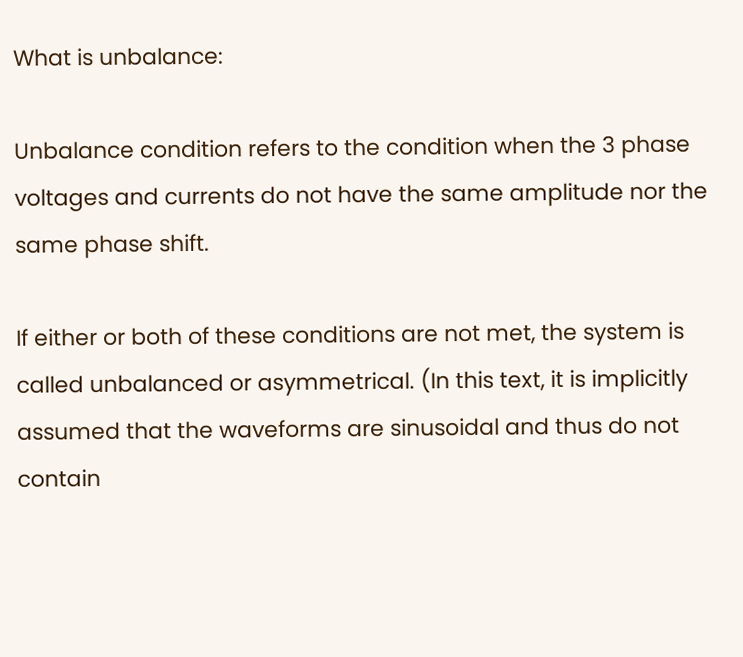What is unbalance:

Unbalance condition refers to the condition when the 3 phase voltages and currents do not have the same amplitude nor the same phase shift.

If either or both of these conditions are not met, the system is called unbalanced or asymmetrical. (In this text, it is implicitly assumed that the waveforms are sinusoidal and thus do not contain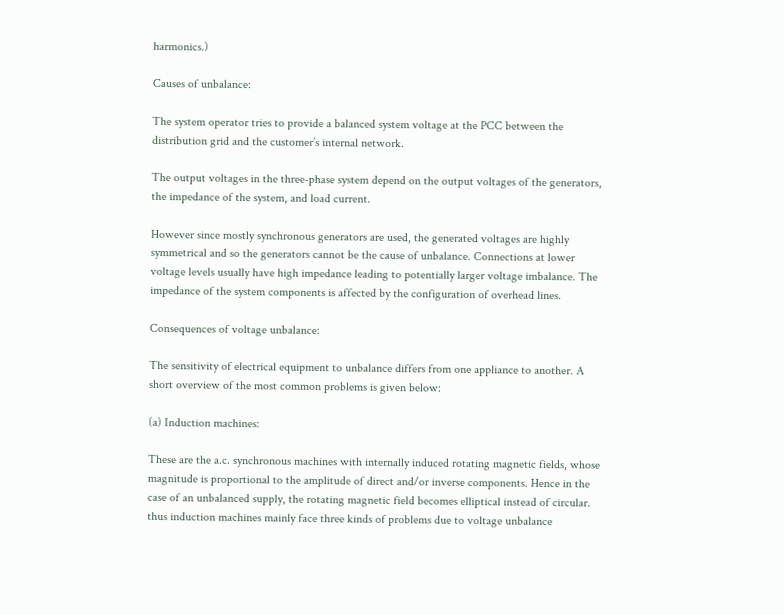harmonics.)

Causes of unbalance:

The system operator tries to provide a balanced system voltage at the PCC between the distribution grid and the customer’s internal network.

The output voltages in the three-phase system depend on the output voltages of the generators, the impedance of the system, and load current.

However since mostly synchronous generators are used, the generated voltages are highly symmetrical and so the generators cannot be the cause of unbalance. Connections at lower voltage levels usually have high impedance leading to potentially larger voltage imbalance. The impedance of the system components is affected by the configuration of overhead lines.

Consequences of voltage unbalance:

The sensitivity of electrical equipment to unbalance differs from one appliance to another. A short overview of the most common problems is given below:

(a) Induction machines:

These are the a.c. synchronous machines with internally induced rotating magnetic fields, whose magnitude is proportional to the amplitude of direct and/or inverse components. Hence in the case of an unbalanced supply, the rotating magnetic field becomes elliptical instead of circular. thus induction machines mainly face three kinds of problems due to voltage unbalance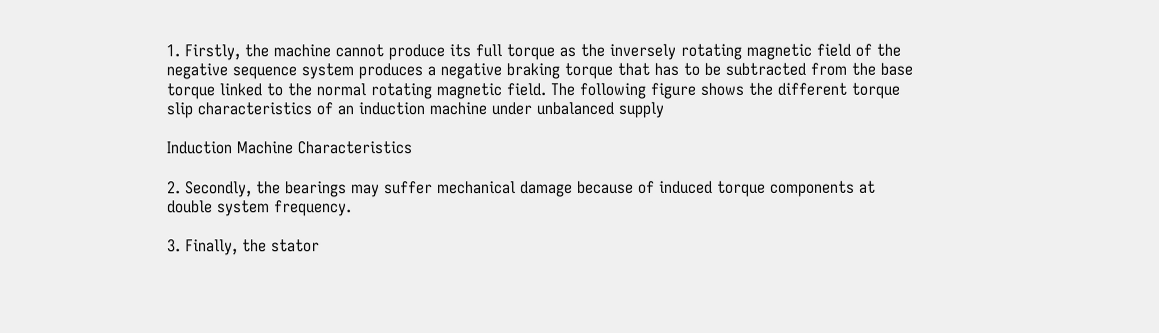1. Firstly, the machine cannot produce its full torque as the inversely rotating magnetic field of the negative sequence system produces a negative braking torque that has to be subtracted from the base torque linked to the normal rotating magnetic field. The following figure shows the different torque slip characteristics of an induction machine under unbalanced supply

Induction Machine Characteristics

2. Secondly, the bearings may suffer mechanical damage because of induced torque components at double system frequency.

3. Finally, the stator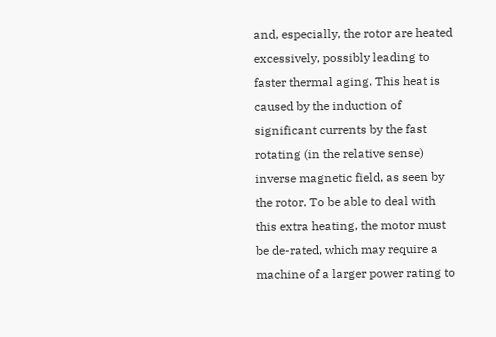and, especially, the rotor are heated excessively, possibly leading to faster thermal aging. This heat is caused by the induction of significant currents by the fast rotating (in the relative sense) inverse magnetic field, as seen by the rotor. To be able to deal with this extra heating, the motor must be de-rated, which may require a machine of a larger power rating to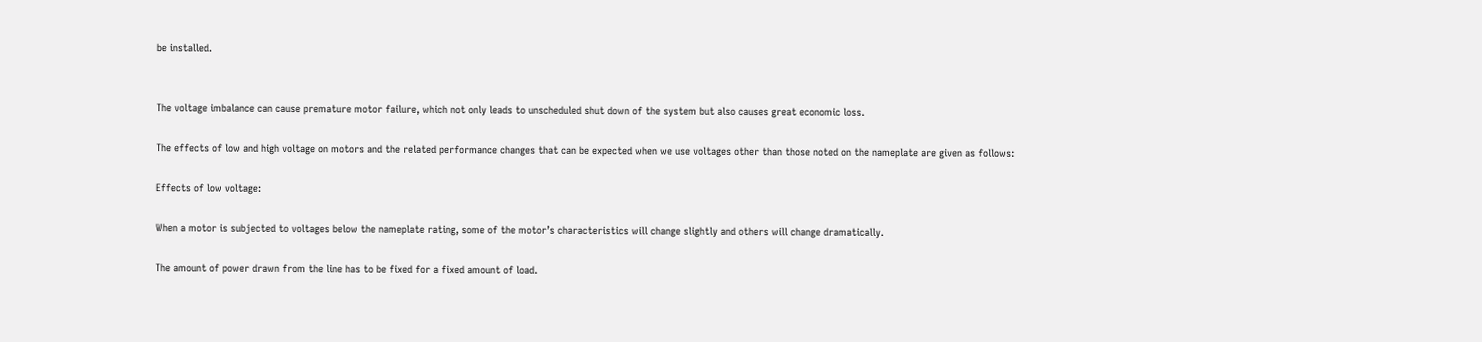be installed.


The voltage imbalance can cause premature motor failure, which not only leads to unscheduled shut down of the system but also causes great economic loss.

The effects of low and high voltage on motors and the related performance changes that can be expected when we use voltages other than those noted on the nameplate are given as follows:

Effects of low voltage:

When a motor is subjected to voltages below the nameplate rating, some of the motor’s characteristics will change slightly and others will change dramatically.

The amount of power drawn from the line has to be fixed for a fixed amount of load.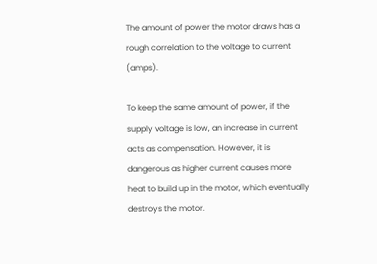The amount of power the motor draws has a rough correlation to the voltage to current (amps).

To keep the same amount of power, if the supply voltage is low, an increase in current acts as compensation. However, it is dangerous as higher current causes more heat to build up in the motor, which eventually destroys the motor.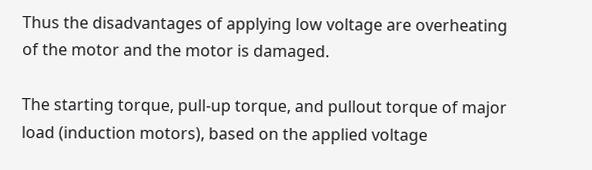Thus the disadvantages of applying low voltage are overheating of the motor and the motor is damaged.

The starting torque, pull-up torque, and pullout torque of major load (induction motors), based on the applied voltage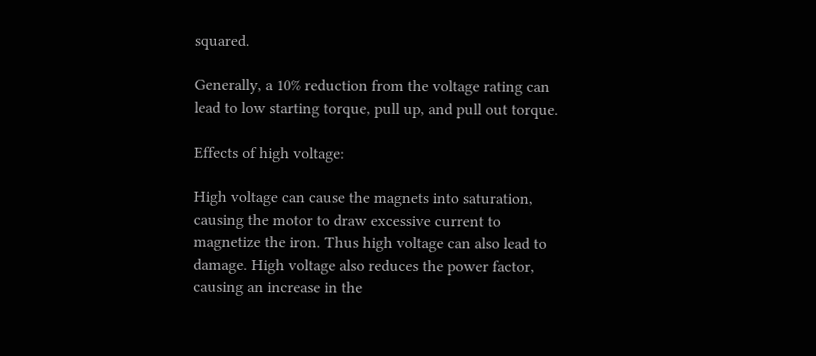squared.

Generally, a 10% reduction from the voltage rating can lead to low starting torque, pull up, and pull out torque.

Effects of high voltage:

High voltage can cause the magnets into saturation, causing the motor to draw excessive current to magnetize the iron. Thus high voltage can also lead to damage. High voltage also reduces the power factor, causing an increase in the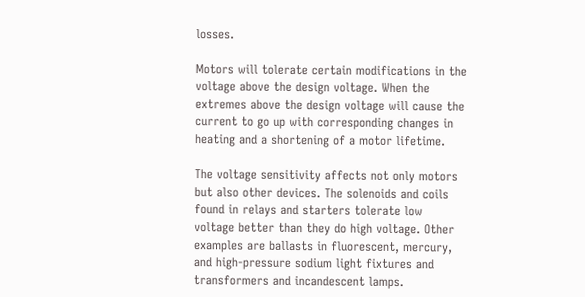losses.

Motors will tolerate certain modifications in the voltage above the design voltage. When the extremes above the design voltage will cause the current to go up with corresponding changes in heating and a shortening of a motor lifetime.

The voltage sensitivity affects not only motors but also other devices. The solenoids and coils found in relays and starters tolerate low voltage better than they do high voltage. Other examples are ballasts in fluorescent, mercury, and high-pressure sodium light fixtures and transformers and incandescent lamps.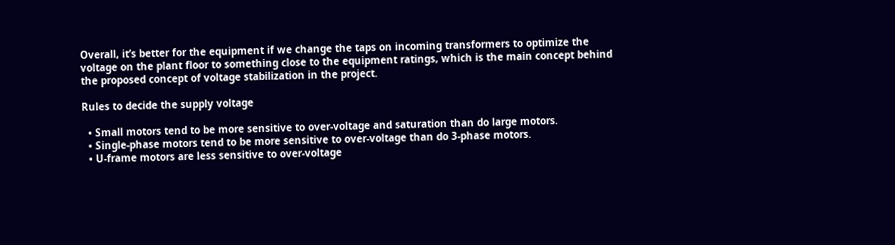Overall, it’s better for the equipment if we change the taps on incoming transformers to optimize the voltage on the plant floor to something close to the equipment ratings, which is the main concept behind the proposed concept of voltage stabilization in the project.

Rules to decide the supply voltage

  • Small motors tend to be more sensitive to over-voltage and saturation than do large motors.
  • Single-phase motors tend to be more sensitive to over-voltage than do 3-phase motors.
  • U-frame motors are less sensitive to over-voltage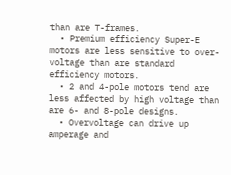than are T-frames.
  • Premium efficiency Super-E motors are less sensitive to over-voltage than are standard efficiency motors.
  • 2 and 4-pole motors tend are less affected by high voltage than are 6- and 8-pole designs.
  • Overvoltage can drive up amperage and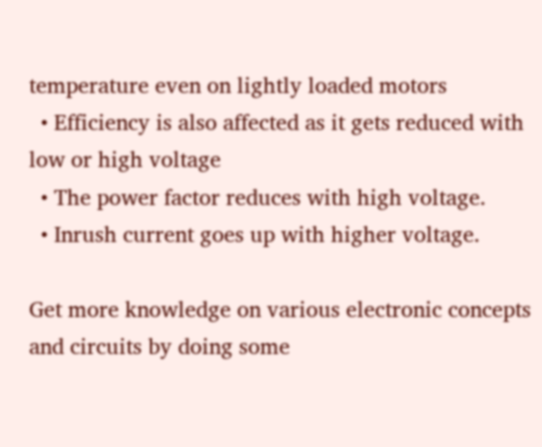temperature even on lightly loaded motors
  • Efficiency is also affected as it gets reduced with low or high voltage
  • The power factor reduces with high voltage.
  • Inrush current goes up with higher voltage.

Get more knowledge on various electronic concepts and circuits by doing some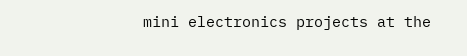mini electronics projects at the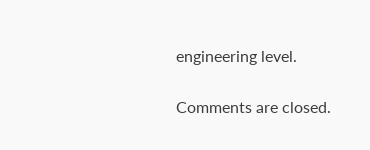engineering level.

Comments are closed.